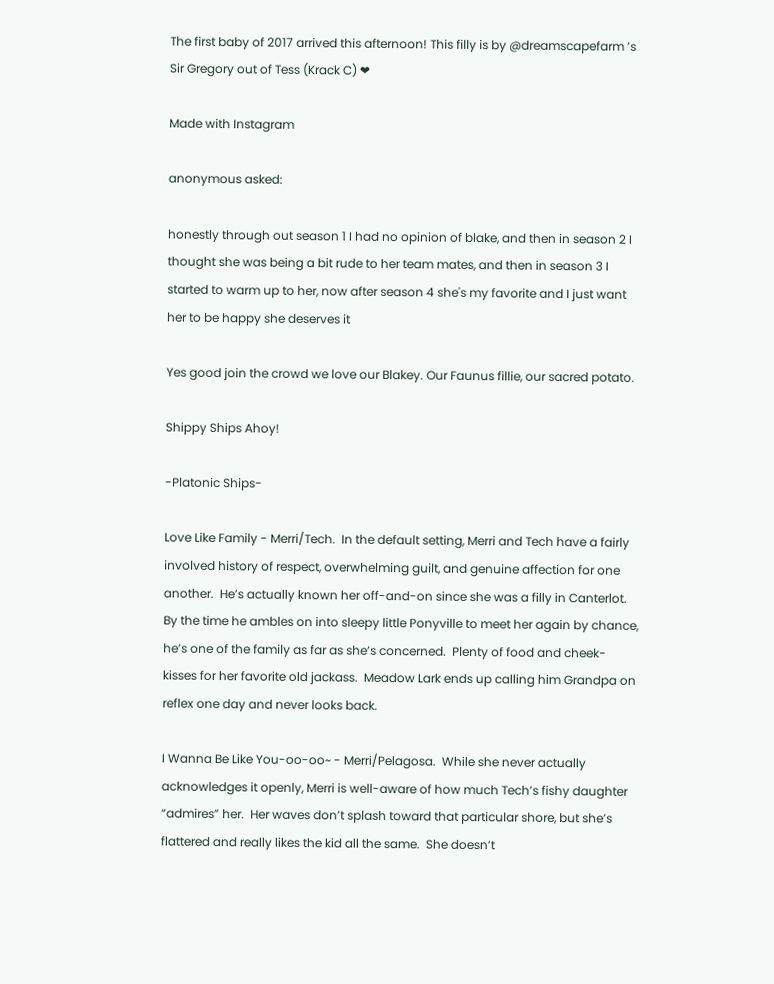The first baby of 2017 arrived this afternoon! This filly is by @dreamscapefarm ’s Sir Gregory out of Tess (Krack C) ❤

Made with Instagram

anonymous asked:

honestly through out season 1 I had no opinion of blake, and then in season 2 I thought she was being a bit rude to her team mates, and then in season 3 I started to warm up to her, now after season 4 she's my favorite and I just want her to be happy she deserves it

Yes good join the crowd we love our Blakey. Our Faunus fillie, our sacred potato.

Shippy Ships Ahoy!

-Platonic Ships-

Love Like Family - Merri/Tech.  In the default setting, Merri and Tech have a fairly involved history of respect, overwhelming guilt, and genuine affection for one another.  He’s actually known her off-and-on since she was a filly in Canterlot.  By the time he ambles on into sleepy little Ponyville to meet her again by chance, he’s one of the family as far as she’s concerned.  Plenty of food and cheek-kisses for her favorite old jackass.  Meadow Lark ends up calling him Grandpa on reflex one day and never looks back.

I Wanna Be Like You-oo-oo~ - Merri/Pelagosa.  While she never actually acknowledges it openly, Merri is well-aware of how much Tech’s fishy daughter “admires” her.  Her waves don’t splash toward that particular shore, but she’s flattered and really likes the kid all the same.  She doesn’t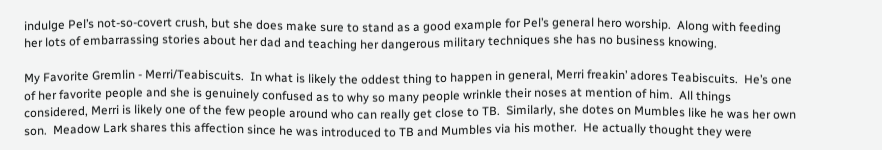indulge Pel’s not-so-covert crush, but she does make sure to stand as a good example for Pel’s general hero worship.  Along with feeding her lots of embarrassing stories about her dad and teaching her dangerous military techniques she has no business knowing.

My Favorite Gremlin - Merri/Teabiscuits.  In what is likely the oddest thing to happen in general, Merri freakin’ adores Teabiscuits.  He’s one of her favorite people and she is genuinely confused as to why so many people wrinkle their noses at mention of him.  All things considered, Merri is likely one of the few people around who can really get close to TB.  Similarly, she dotes on Mumbles like he was her own son.  Meadow Lark shares this affection since he was introduced to TB and Mumbles via his mother.  He actually thought they were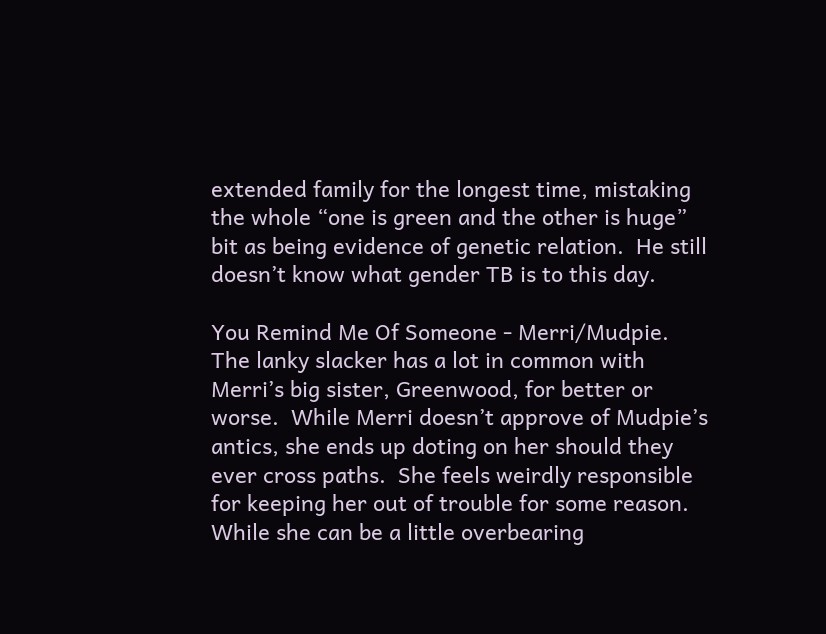extended family for the longest time, mistaking the whole “one is green and the other is huge” bit as being evidence of genetic relation.  He still doesn’t know what gender TB is to this day.

You Remind Me Of Someone - Merri/Mudpie.  The lanky slacker has a lot in common with Merri’s big sister, Greenwood, for better or worse.  While Merri doesn’t approve of Mudpie’s antics, she ends up doting on her should they ever cross paths.  She feels weirdly responsible for keeping her out of trouble for some reason.  While she can be a little overbearing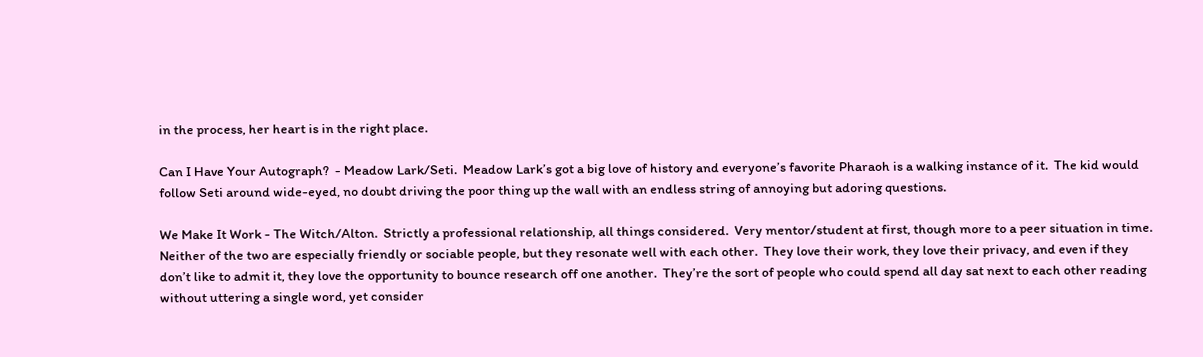in the process, her heart is in the right place.

Can I Have Your Autograph?  - Meadow Lark/Seti.  Meadow Lark’s got a big love of history and everyone’s favorite Pharaoh is a walking instance of it.  The kid would follow Seti around wide-eyed, no doubt driving the poor thing up the wall with an endless string of annoying but adoring questions.

We Make It Work - The Witch/Alton.  Strictly a professional relationship, all things considered.  Very mentor/student at first, though more to a peer situation in time.  Neither of the two are especially friendly or sociable people, but they resonate well with each other.  They love their work, they love their privacy, and even if they don’t like to admit it, they love the opportunity to bounce research off one another.  They’re the sort of people who could spend all day sat next to each other reading without uttering a single word, yet consider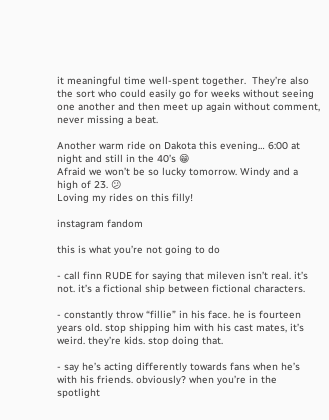it meaningful time well-spent together.  They’re also the sort who could easily go for weeks without seeing one another and then meet up again without comment, never missing a beat.

Another warm ride on Dakota this evening… 6:00 at night and still in the 40’s 😁
Afraid we won’t be so lucky tomorrow. Windy and a high of 23. 😕
Loving my rides on this filly!

instagram fandom

this is what you’re not going to do

- call finn RUDE for saying that mileven isn’t real. it’s not. it’s a fictional ship between fictional characters.

- constantly throw “fillie” in his face. he is fourteen years old. stop shipping him with his cast mates, it’s weird. they’re kids. stop doing that.

- say he’s acting differently towards fans when he’s with his friends. obviously? when you’re in the spotlight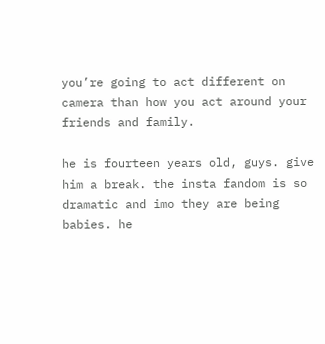you’re going to act different on camera than how you act around your friends and family.

he is fourteen years old, guys. give him a break. the insta fandom is so dramatic and imo they are being babies. he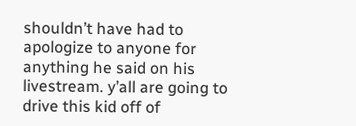shouldn’t have had to apologize to anyone for anything he said on his livestream. y’all are going to drive this kid off of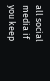all social media if you keep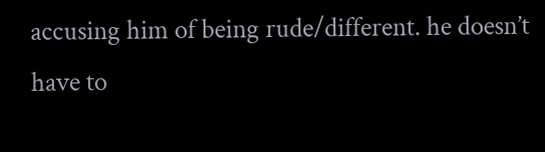accusing him of being rude/different. he doesn’t have to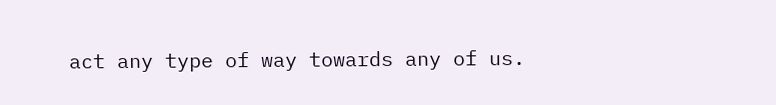act any type of way towards any of us.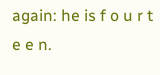again: he is f o u r t e e n.